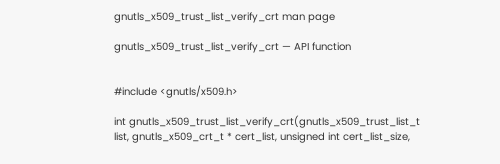gnutls_x509_trust_list_verify_crt man page

gnutls_x509_trust_list_verify_crt — API function


#include <gnutls/x509.h>

int gnutls_x509_trust_list_verify_crt(gnutls_x509_trust_list_t list, gnutls_x509_crt_t * cert_list, unsigned int cert_list_size,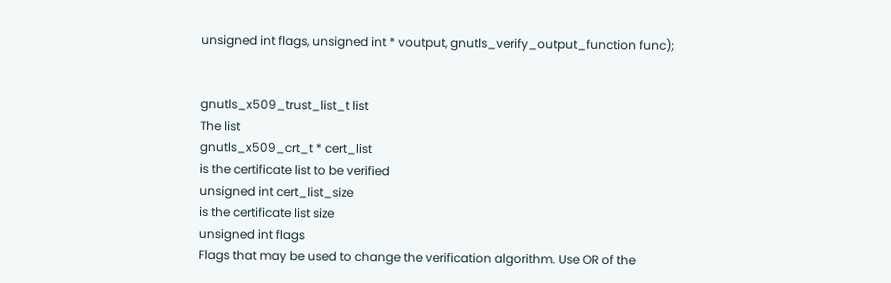unsigned int flags, unsigned int * voutput, gnutls_verify_output_function func);


gnutls_x509_trust_list_t list
The list
gnutls_x509_crt_t * cert_list
is the certificate list to be verified
unsigned int cert_list_size
is the certificate list size
unsigned int flags
Flags that may be used to change the verification algorithm. Use OR of the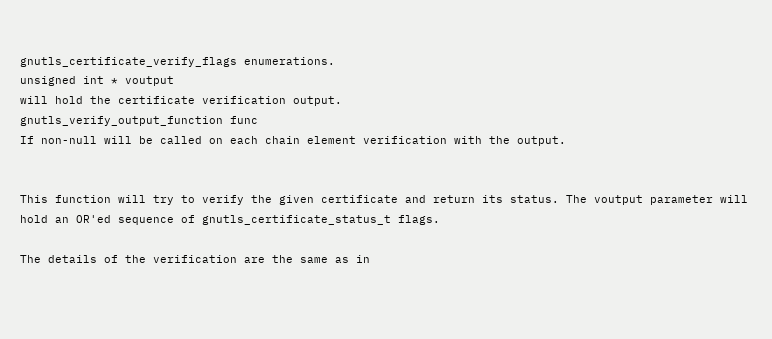gnutls_certificate_verify_flags enumerations.
unsigned int * voutput
will hold the certificate verification output.
gnutls_verify_output_function func
If non-null will be called on each chain element verification with the output.


This function will try to verify the given certificate and return its status. The voutput parameter will hold an OR'ed sequence of gnutls_certificate_status_t flags.

The details of the verification are the same as in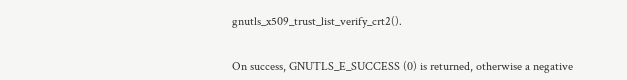gnutls_x509_trust_list_verify_crt2().


On success, GNUTLS_E_SUCCESS (0) is returned, otherwise a negative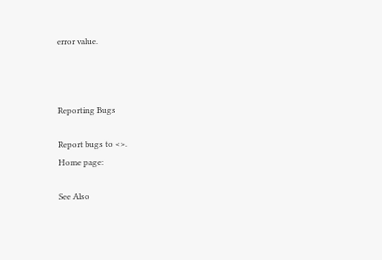error value.



Reporting Bugs

Report bugs to <>.
Home page:

See Also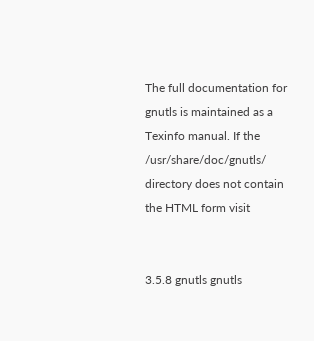The full documentation for gnutls is maintained as a Texinfo manual. If the /usr/share/doc/gnutls/ directory does not contain the HTML form visit


3.5.8 gnutls gnutls